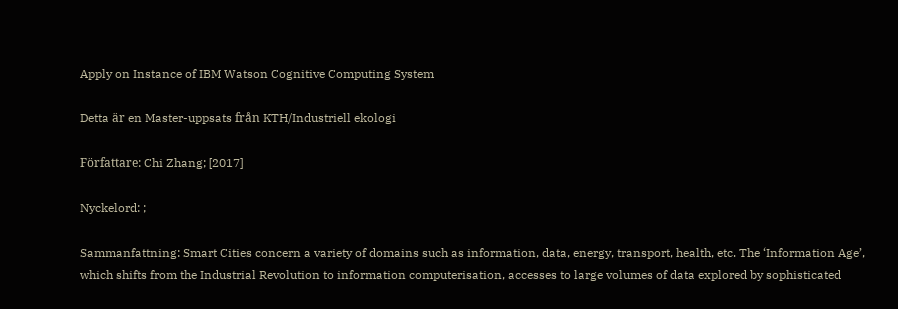Apply on Instance of IBM Watson Cognitive Computing System

Detta är en Master-uppsats från KTH/Industriell ekologi

Författare: Chi Zhang; [2017]

Nyckelord: ;

Sammanfattning: Smart Cities concern a variety of domains such as information, data, energy, transport, health, etc. The ‘Information Age’, which shifts from the Industrial Revolution to information computerisation, accesses to large volumes of data explored by sophisticated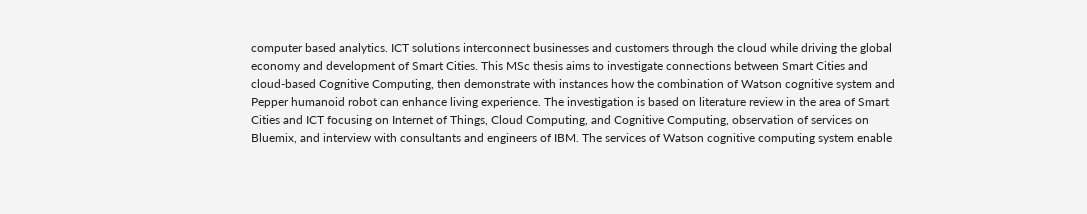computer based analytics. ICT solutions interconnect businesses and customers through the cloud while driving the global economy and development of Smart Cities. This MSc thesis aims to investigate connections between Smart Cities and cloud-based Cognitive Computing, then demonstrate with instances how the combination of Watson cognitive system and Pepper humanoid robot can enhance living experience. The investigation is based on literature review in the area of Smart Cities and ICT focusing on Internet of Things, Cloud Computing, and Cognitive Computing, observation of services on Bluemix, and interview with consultants and engineers of IBM. The services of Watson cognitive computing system enable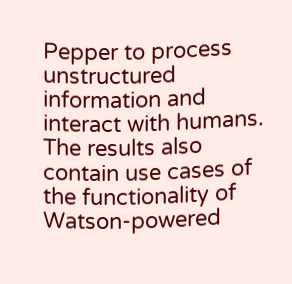Pepper to process unstructured information and interact with humans. The results also contain use cases of the functionality of Watson-powered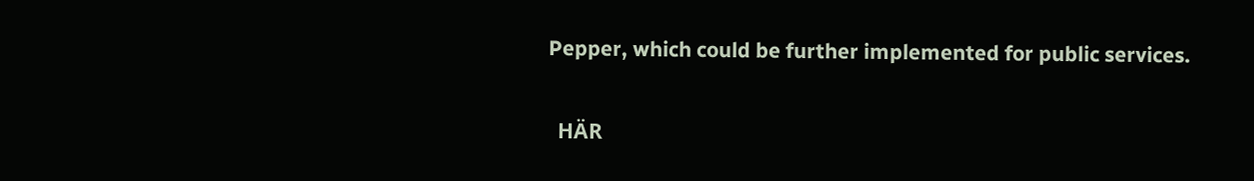Pepper, which could be further implemented for public services.

  HÄR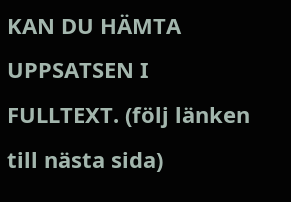KAN DU HÄMTA UPPSATSEN I FULLTEXT. (följ länken till nästa sida)